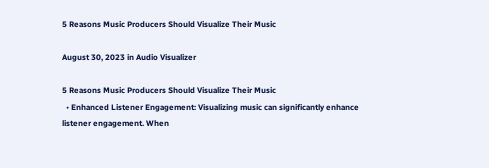5 Reasons Music Producers Should Visualize Their Music

August 30, 2023 in Audio Visualizer

5 Reasons Music Producers Should Visualize Their Music
  • Enhanced Listener Engagement: Visualizing music can significantly enhance listener engagement. When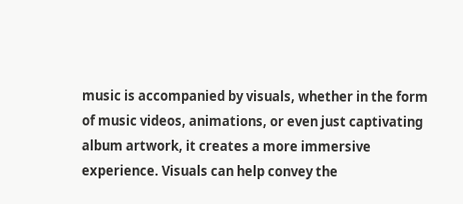music is accompanied by visuals, whether in the form of music videos, animations, or even just captivating album artwork, it creates a more immersive experience. Visuals can help convey the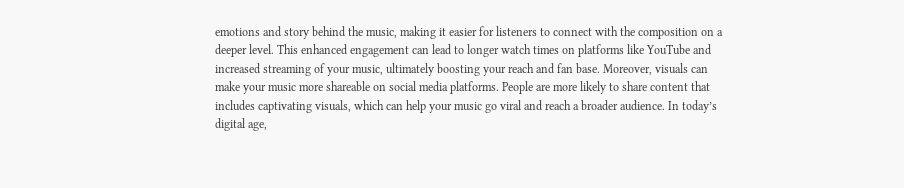emotions and story behind the music, making it easier for listeners to connect with the composition on a deeper level. This enhanced engagement can lead to longer watch times on platforms like YouTube and increased streaming of your music, ultimately boosting your reach and fan base. Moreover, visuals can make your music more shareable on social media platforms. People are more likely to share content that includes captivating visuals, which can help your music go viral and reach a broader audience. In today’s digital age,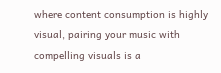where content consumption is highly visual, pairing your music with compelling visuals is a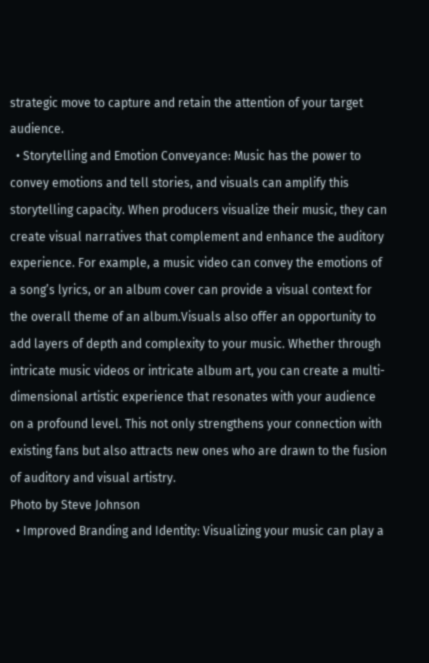strategic move to capture and retain the attention of your target audience.
  • Storytelling and Emotion Conveyance: Music has the power to convey emotions and tell stories, and visuals can amplify this storytelling capacity. When producers visualize their music, they can create visual narratives that complement and enhance the auditory experience. For example, a music video can convey the emotions of a song’s lyrics, or an album cover can provide a visual context for the overall theme of an album.Visuals also offer an opportunity to add layers of depth and complexity to your music. Whether through intricate music videos or intricate album art, you can create a multi-dimensional artistic experience that resonates with your audience on a profound level. This not only strengthens your connection with existing fans but also attracts new ones who are drawn to the fusion of auditory and visual artistry.
Photo by Steve Johnson
  • Improved Branding and Identity: Visualizing your music can play a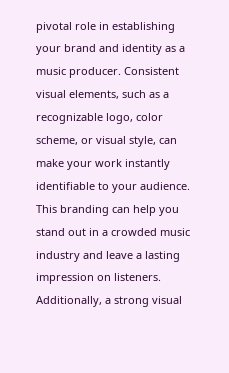pivotal role in establishing your brand and identity as a music producer. Consistent visual elements, such as a recognizable logo, color scheme, or visual style, can make your work instantly identifiable to your audience. This branding can help you stand out in a crowded music industry and leave a lasting impression on listeners. Additionally, a strong visual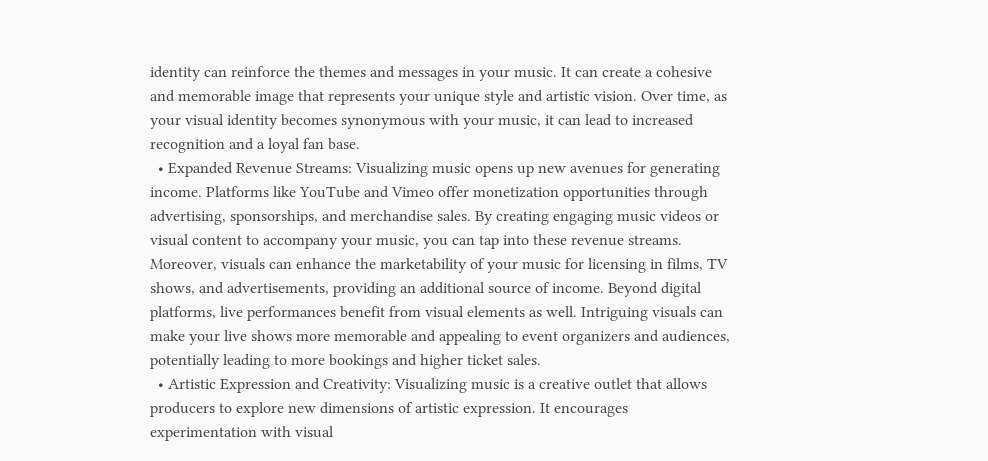identity can reinforce the themes and messages in your music. It can create a cohesive and memorable image that represents your unique style and artistic vision. Over time, as your visual identity becomes synonymous with your music, it can lead to increased recognition and a loyal fan base.
  • Expanded Revenue Streams: Visualizing music opens up new avenues for generating income. Platforms like YouTube and Vimeo offer monetization opportunities through advertising, sponsorships, and merchandise sales. By creating engaging music videos or visual content to accompany your music, you can tap into these revenue streams. Moreover, visuals can enhance the marketability of your music for licensing in films, TV shows, and advertisements, providing an additional source of income. Beyond digital platforms, live performances benefit from visual elements as well. Intriguing visuals can make your live shows more memorable and appealing to event organizers and audiences, potentially leading to more bookings and higher ticket sales.
  • Artistic Expression and Creativity: Visualizing music is a creative outlet that allows producers to explore new dimensions of artistic expression. It encourages experimentation with visual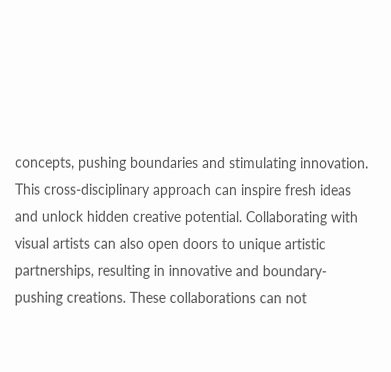concepts, pushing boundaries and stimulating innovation. This cross-disciplinary approach can inspire fresh ideas and unlock hidden creative potential. Collaborating with visual artists can also open doors to unique artistic partnerships, resulting in innovative and boundary-pushing creations. These collaborations can not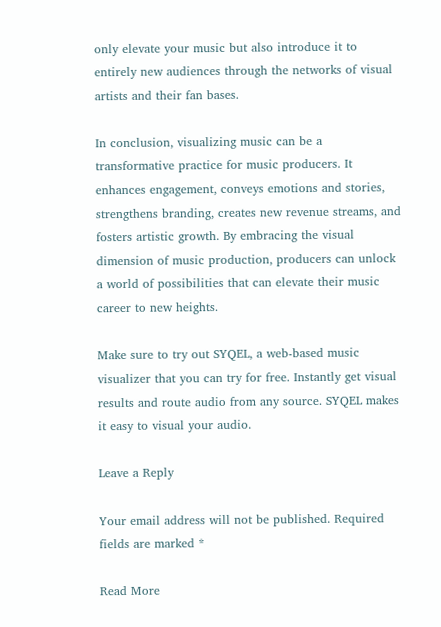only elevate your music but also introduce it to entirely new audiences through the networks of visual artists and their fan bases.

In conclusion, visualizing music can be a transformative practice for music producers. It enhances engagement, conveys emotions and stories, strengthens branding, creates new revenue streams, and fosters artistic growth. By embracing the visual dimension of music production, producers can unlock a world of possibilities that can elevate their music career to new heights.

Make sure to try out SYQEL, a web-based music visualizer that you can try for free. Instantly get visual results and route audio from any source. SYQEL makes it easy to visual your audio.

Leave a Reply

Your email address will not be published. Required fields are marked *

Read More